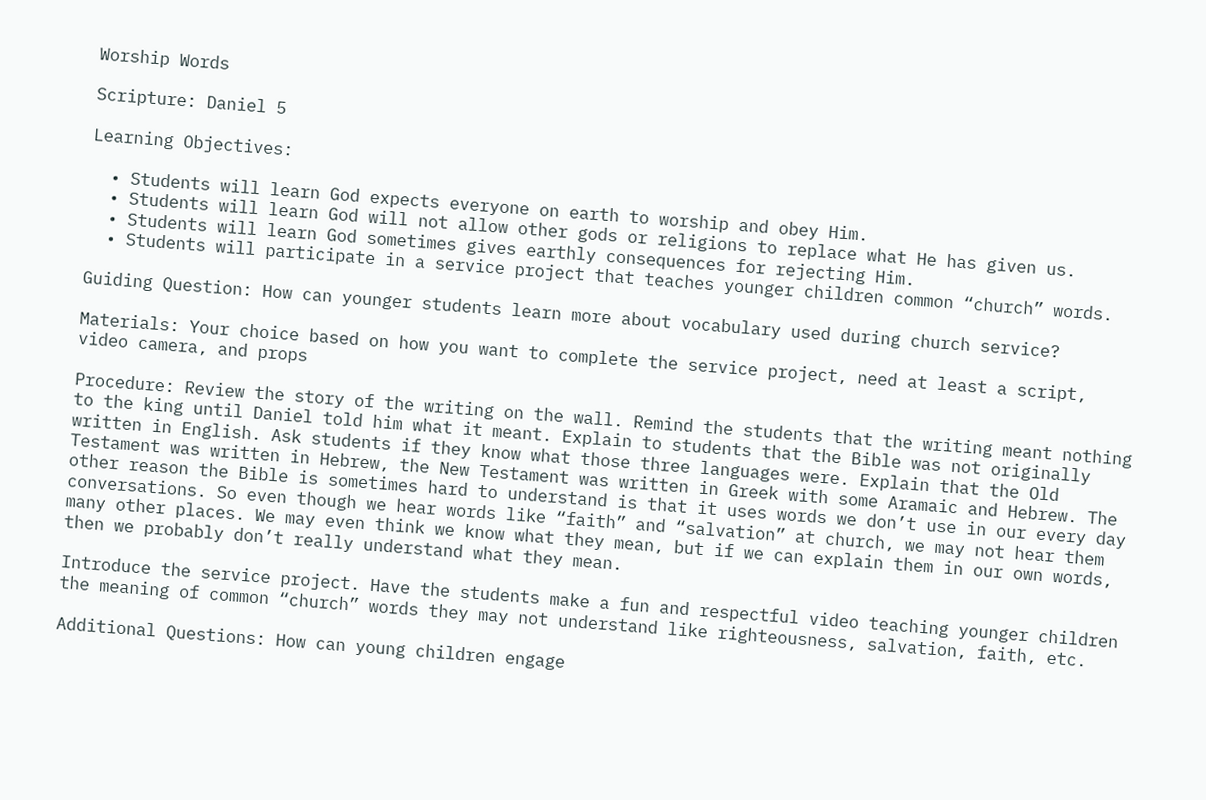Worship Words

Scripture: Daniel 5

Learning Objectives:

  • Students will learn God expects everyone on earth to worship and obey Him.
  • Students will learn God will not allow other gods or religions to replace what He has given us.
  • Students will learn God sometimes gives earthly consequences for rejecting Him.
  • Students will participate in a service project that teaches younger children common “church” words.

Guiding Question: How can younger students learn more about vocabulary used during church service?

Materials: Your choice based on how you want to complete the service project, need at least a script, video camera, and props

Procedure: Review the story of the writing on the wall. Remind the students that the writing meant nothing to the king until Daniel told him what it meant. Explain to students that the Bible was not originally written in English. Ask students if they know what those three languages were. Explain that the Old Testament was written in Hebrew, the New Testament was written in Greek with some Aramaic and Hebrew. The other reason the Bible is sometimes hard to understand is that it uses words we don’t use in our every day conversations. So even though we hear words like “faith” and “salvation” at church, we may not hear them many other places. We may even think we know what they mean, but if we can explain them in our own words, then we probably don’t really understand what they mean.

Introduce the service project. Have the students make a fun and respectful video teaching younger children the meaning of common “church” words they may not understand like righteousness, salvation, faith, etc.

Additional Questions: How can young children engage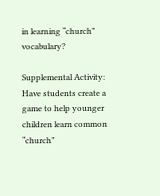in learning “church” vocabulary?

Supplemental Activity: Have students create a game to help younger children learn common “church”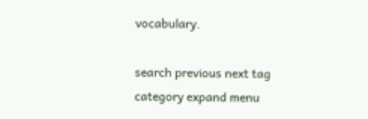vocabulary.

search previous next tag category expand menu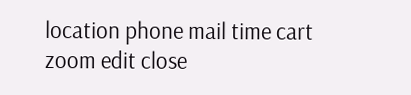location phone mail time cart zoom edit close